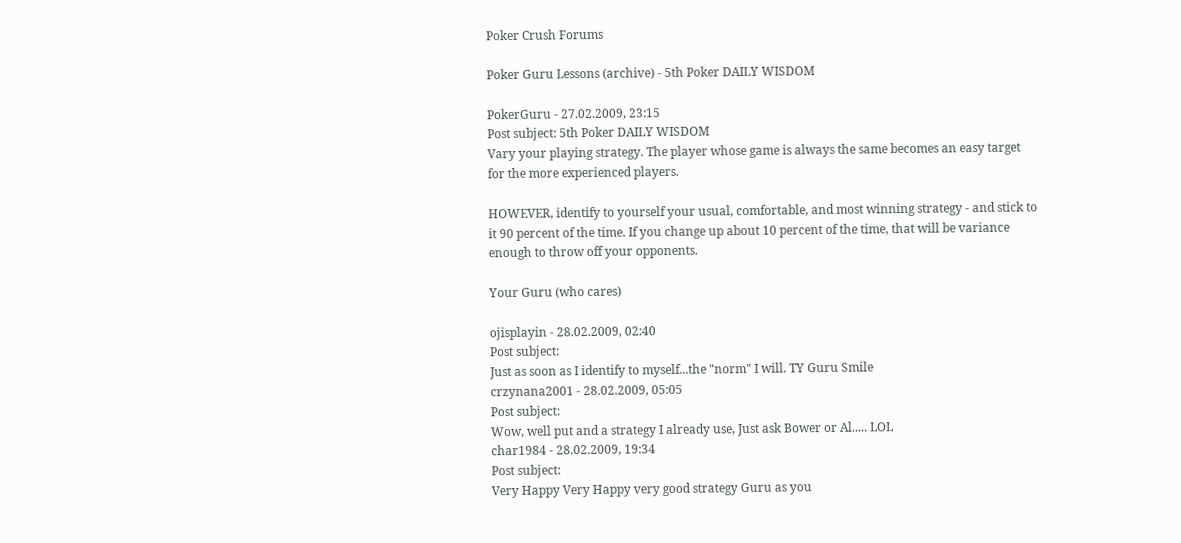Poker Crush Forums

Poker Guru Lessons (archive) - 5th Poker DAILY WISDOM

PokerGuru - 27.02.2009, 23:15
Post subject: 5th Poker DAILY WISDOM
Vary your playing strategy. The player whose game is always the same becomes an easy target for the more experienced players.

HOWEVER, identify to yourself your usual, comfortable, and most winning strategy - and stick to it 90 percent of the time. If you change up about 10 percent of the time, that will be variance enough to throw off your opponents.

Your Guru (who cares)

ojisplayin - 28.02.2009, 02:40
Post subject:
Just as soon as I identify to myself...the "norm" I will. TY Guru Smile
crzynana2001 - 28.02.2009, 05:05
Post subject:
Wow, well put and a strategy I already use, Just ask Bower or Al..... LOL
char1984 - 28.02.2009, 19:34
Post subject:
Very Happy Very Happy very good strategy Guru as you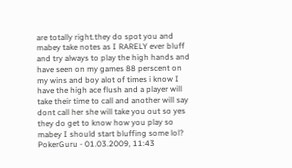are totally right.they do spot you and mabey take notes as I RARELY ever bluff and try always to play the high hands and have seen on my games 88 perscent on my wins and boy alot of times i know I have the high ace flush and a player will take their time to call and another will say dont call her she will take you out so yes they do get to know how you play so mabey I should start bluffing some lol?
PokerGuru - 01.03.2009, 11:43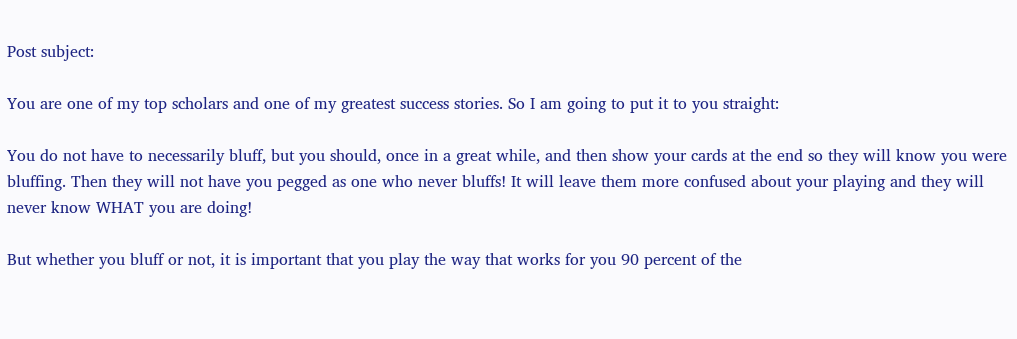Post subject:

You are one of my top scholars and one of my greatest success stories. So I am going to put it to you straight:

You do not have to necessarily bluff, but you should, once in a great while, and then show your cards at the end so they will know you were bluffing. Then they will not have you pegged as one who never bluffs! It will leave them more confused about your playing and they will never know WHAT you are doing!

But whether you bluff or not, it is important that you play the way that works for you 90 percent of the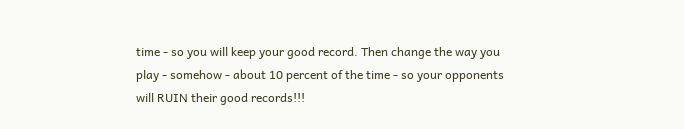time - so you will keep your good record. Then change the way you play - somehow - about 10 percent of the time - so your opponents will RUIN their good records!!!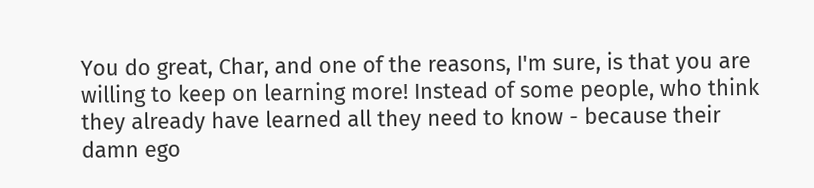You do great, Char, and one of the reasons, I'm sure, is that you are willing to keep on learning more! Instead of some people, who think they already have learned all they need to know - because their damn ego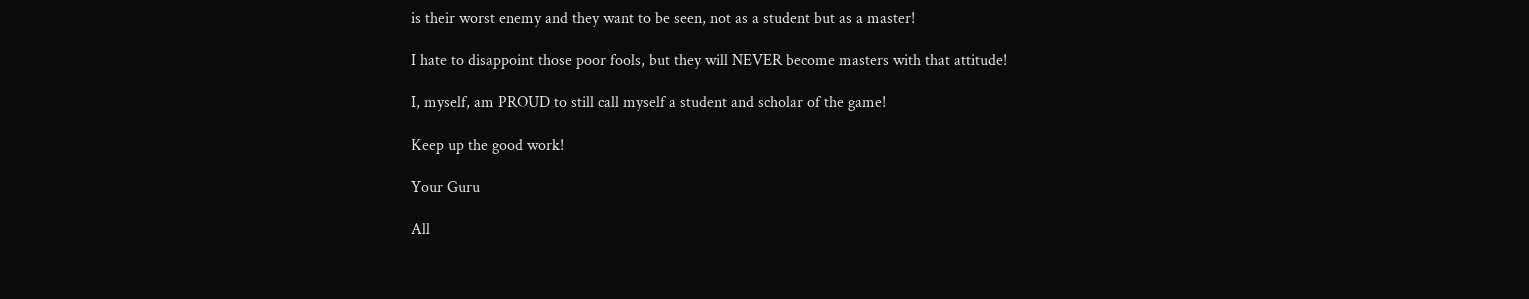is their worst enemy and they want to be seen, not as a student but as a master!

I hate to disappoint those poor fools, but they will NEVER become masters with that attitude!

I, myself, am PROUD to still call myself a student and scholar of the game!

Keep up the good work!

Your Guru

All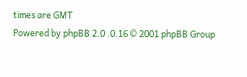times are GMT
Powered by phpBB 2.0 .0.16 © 2001 phpBB Group